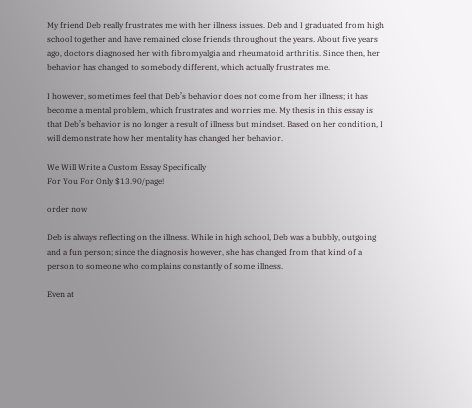My friend Deb really frustrates me with her illness issues. Deb and I graduated from high school together and have remained close friends throughout the years. About five years ago, doctors diagnosed her with fibromyalgia and rheumatoid arthritis. Since then, her behavior has changed to somebody different, which actually frustrates me.

I however, sometimes feel that Deb’s behavior does not come from her illness; it has become a mental problem, which frustrates and worries me. My thesis in this essay is that Deb’s behavior is no longer a result of illness but mindset. Based on her condition, I will demonstrate how her mentality has changed her behavior.

We Will Write a Custom Essay Specifically
For You For Only $13.90/page!

order now

Deb is always reflecting on the illness. While in high school, Deb was a bubbly, outgoing and a fun person; since the diagnosis however, she has changed from that kind of a person to someone who complains constantly of some illness.

Even at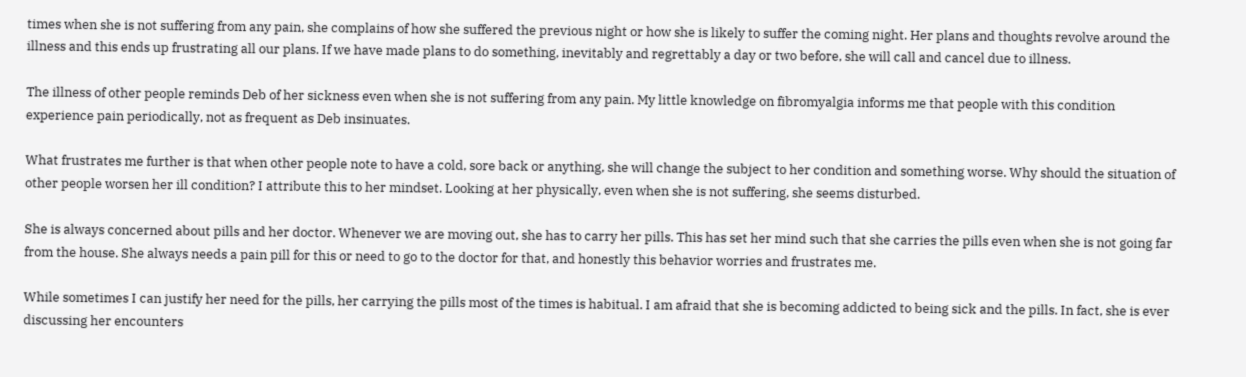times when she is not suffering from any pain, she complains of how she suffered the previous night or how she is likely to suffer the coming night. Her plans and thoughts revolve around the illness and this ends up frustrating all our plans. If we have made plans to do something, inevitably and regrettably a day or two before, she will call and cancel due to illness.

The illness of other people reminds Deb of her sickness even when she is not suffering from any pain. My little knowledge on fibromyalgia informs me that people with this condition experience pain periodically, not as frequent as Deb insinuates.

What frustrates me further is that when other people note to have a cold, sore back or anything, she will change the subject to her condition and something worse. Why should the situation of other people worsen her ill condition? I attribute this to her mindset. Looking at her physically, even when she is not suffering, she seems disturbed.

She is always concerned about pills and her doctor. Whenever we are moving out, she has to carry her pills. This has set her mind such that she carries the pills even when she is not going far from the house. She always needs a pain pill for this or need to go to the doctor for that, and honestly this behavior worries and frustrates me.

While sometimes I can justify her need for the pills, her carrying the pills most of the times is habitual. I am afraid that she is becoming addicted to being sick and the pills. In fact, she is ever discussing her encounters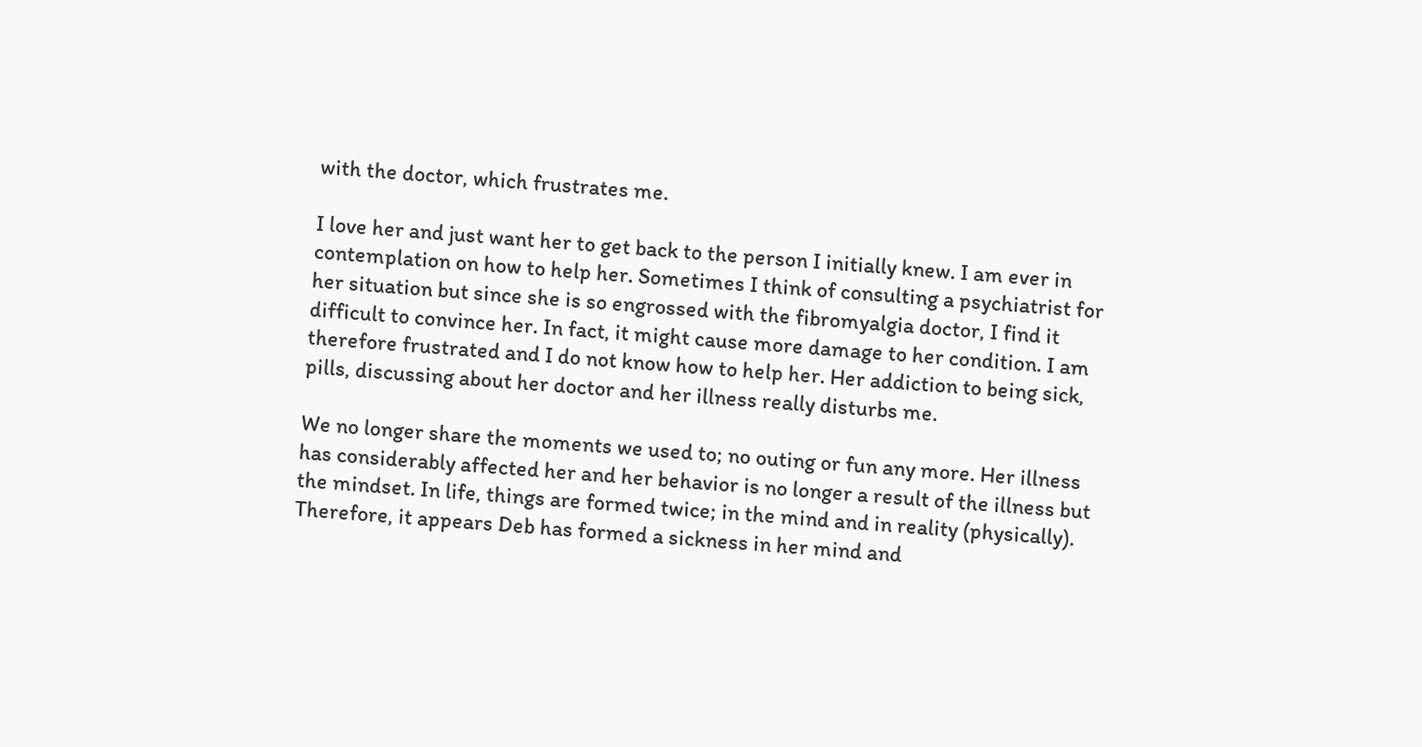with the doctor, which frustrates me.

I love her and just want her to get back to the person I initially knew. I am ever in contemplation on how to help her. Sometimes I think of consulting a psychiatrist for her situation but since she is so engrossed with the fibromyalgia doctor, I find it difficult to convince her. In fact, it might cause more damage to her condition. I am therefore frustrated and I do not know how to help her. Her addiction to being sick, pills, discussing about her doctor and her illness really disturbs me.

We no longer share the moments we used to; no outing or fun any more. Her illness has considerably affected her and her behavior is no longer a result of the illness but the mindset. In life, things are formed twice; in the mind and in reality (physically). Therefore, it appears Deb has formed a sickness in her mind and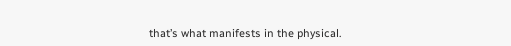that’s what manifests in the physical.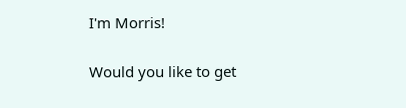I'm Morris!

Would you like to get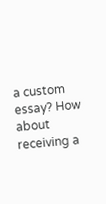a custom essay? How about receiving a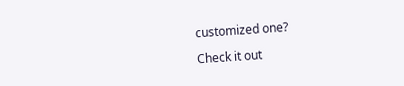customized one?

Check it out